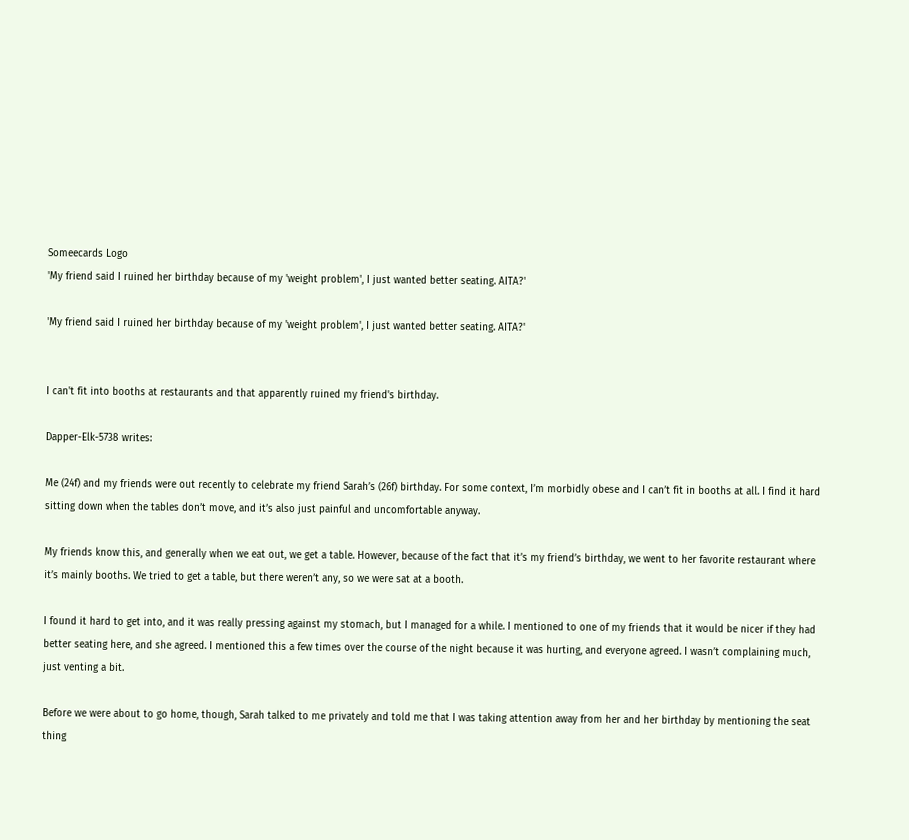Someecards Logo
'My friend said I ruined her birthday because of my 'weight problem', I just wanted better seating. AITA?'

'My friend said I ruined her birthday because of my 'weight problem', I just wanted better seating. AITA?'


I can't fit into booths at restaurants and that apparently ruined my friend's birthday.

Dapper-Elk-5738 writes:

Me (24f) and my friends were out recently to celebrate my friend Sarah’s (26f) birthday. For some context, I’m morbidly obese and I can’t fit in booths at all. I find it hard sitting down when the tables don’t move, and it’s also just painful and uncomfortable anyway.

My friends know this, and generally when we eat out, we get a table. However, because of the fact that it’s my friend’s birthday, we went to her favorite restaurant where it’s mainly booths. We tried to get a table, but there weren’t any, so we were sat at a booth.

I found it hard to get into, and it was really pressing against my stomach, but I managed for a while. I mentioned to one of my friends that it would be nicer if they had better seating here, and she agreed. I mentioned this a few times over the course of the night because it was hurting, and everyone agreed. I wasn’t complaining much, just venting a bit.

Before we were about to go home, though, Sarah talked to me privately and told me that I was taking attention away from her and her birthday by mentioning the seat thing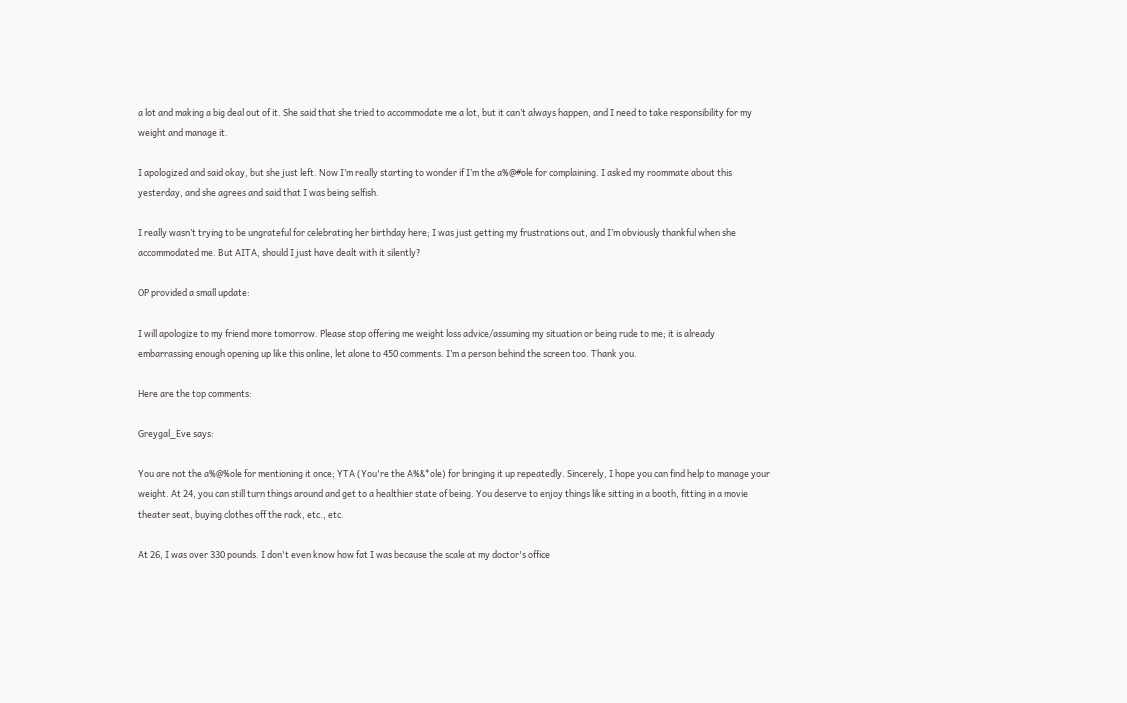a lot and making a big deal out of it. She said that she tried to accommodate me a lot, but it can’t always happen, and I need to take responsibility for my weight and manage it.

I apologized and said okay, but she just left. Now I’m really starting to wonder if I’m the a%@#ole for complaining. I asked my roommate about this yesterday, and she agrees and said that I was being selfish.

I really wasn’t trying to be ungrateful for celebrating her birthday here; I was just getting my frustrations out, and I’m obviously thankful when she accommodated me. But AITA, should I just have dealt with it silently?

OP provided a small update:

I will apologize to my friend more tomorrow. Please stop offering me weight loss advice/assuming my situation or being rude to me; it is already embarrassing enough opening up like this online, let alone to 450 comments. I’m a person behind the screen too. Thank you.

Here are the top comments:

Greygal_Eve says:

You are not the a%@%ole for mentioning it once; YTA (You're the A%&*ole) for bringing it up repeatedly. Sincerely, I hope you can find help to manage your weight. At 24, you can still turn things around and get to a healthier state of being. You deserve to enjoy things like sitting in a booth, fitting in a movie theater seat, buying clothes off the rack, etc., etc.

At 26, I was over 330 pounds. I don't even know how fat I was because the scale at my doctor's office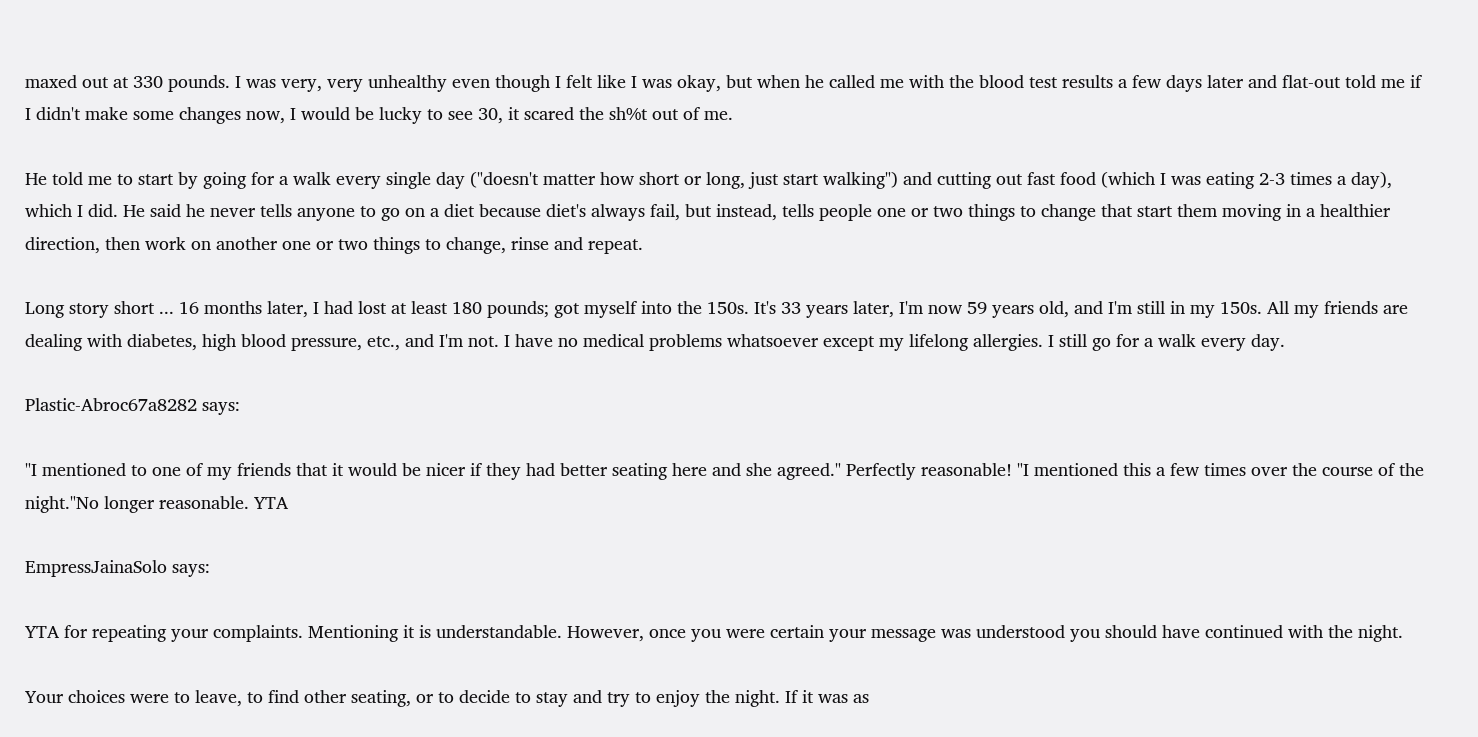maxed out at 330 pounds. I was very, very unhealthy even though I felt like I was okay, but when he called me with the blood test results a few days later and flat-out told me if I didn't make some changes now, I would be lucky to see 30, it scared the sh%t out of me.

He told me to start by going for a walk every single day ("doesn't matter how short or long, just start walking") and cutting out fast food (which I was eating 2-3 times a day), which I did. He said he never tells anyone to go on a diet because diet's always fail, but instead, tells people one or two things to change that start them moving in a healthier direction, then work on another one or two things to change, rinse and repeat.

Long story short ... 16 months later, I had lost at least 180 pounds; got myself into the 150s. It's 33 years later, I'm now 59 years old, and I'm still in my 150s. All my friends are dealing with diabetes, high blood pressure, etc., and I'm not. I have no medical problems whatsoever except my lifelong allergies. I still go for a walk every day.

Plastic-Abroc67a8282 says:

"I mentioned to one of my friends that it would be nicer if they had better seating here and she agreed." Perfectly reasonable! "I mentioned this a few times over the course of the night."No longer reasonable. YTA

EmpressJainaSolo says:

YTA for repeating your complaints. Mentioning it is understandable. However, once you were certain your message was understood you should have continued with the night.

Your choices were to leave, to find other seating, or to decide to stay and try to enjoy the night. If it was as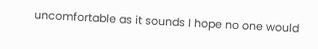uncomfortable as it sounds I hope no one would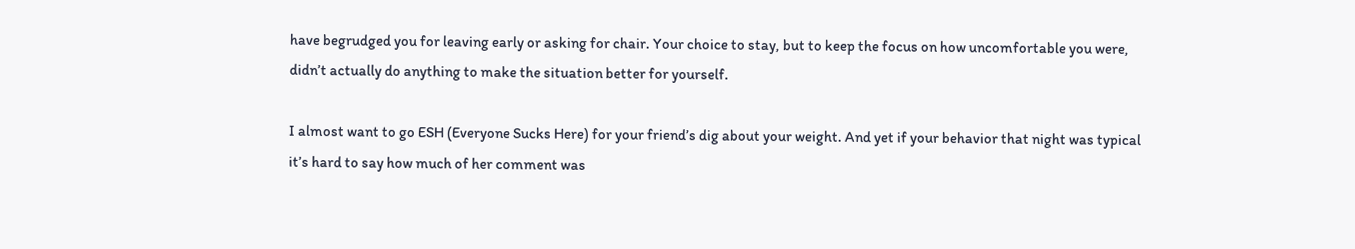have begrudged you for leaving early or asking for chair. Your choice to stay, but to keep the focus on how uncomfortable you were, didn’t actually do anything to make the situation better for yourself.

I almost want to go ESH (Everyone Sucks Here) for your friend’s dig about your weight. And yet if your behavior that night was typical it’s hard to say how much of her comment was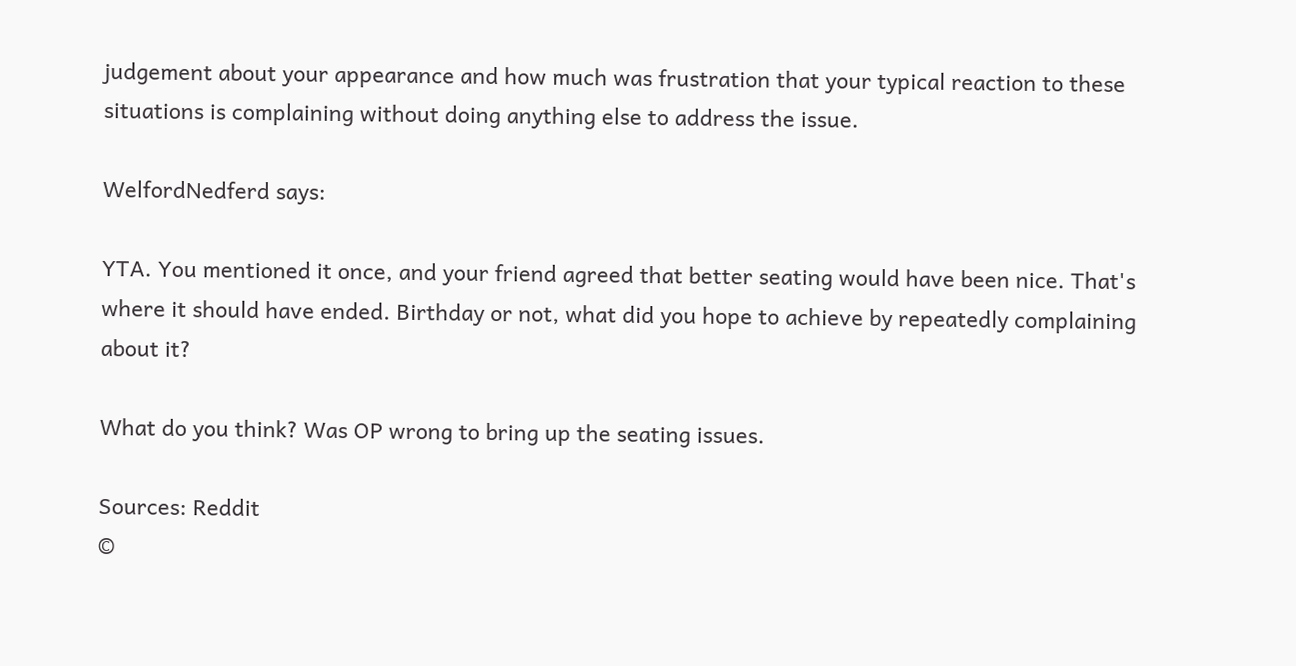judgement about your appearance and how much was frustration that your typical reaction to these situations is complaining without doing anything else to address the issue.

WelfordNedferd says:

YTA. You mentioned it once, and your friend agreed that better seating would have been nice. That's where it should have ended. Birthday or not, what did you hope to achieve by repeatedly complaining about it?

What do you think? Was OP wrong to bring up the seating issues.

Sources: Reddit
©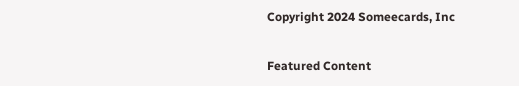Copyright 2024 Someecards, Inc

Featured Content